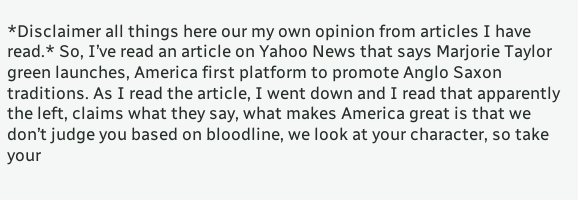*Disclaimer all things here our my own opinion from articles I have read.* So, I’ve read an article on Yahoo News that says Marjorie Taylor green launches, America first platform to promote Anglo Saxon traditions. As I read the article, I went down and I read that apparently the left, claims what they say, what makes America great is that we don’t judge you based on bloodline, we look at your character, so take your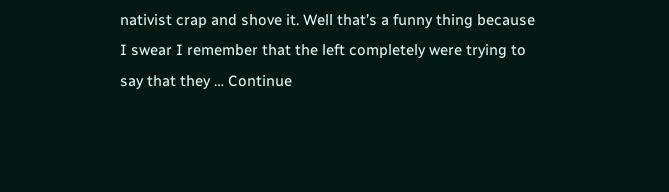nativist crap and shove it. Well that’s a funny thing because I swear I remember that the left completely were trying to say that they … Continue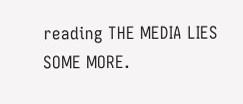reading THE MEDIA LIES SOME MORE.